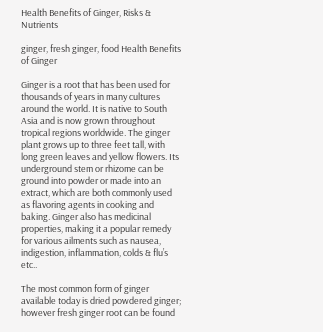Health Benefits of Ginger, Risks & Nutrients

ginger, fresh ginger, food Health Benefits of Ginger

Ginger is a root that has been used for thousands of years in many cultures around the world. It is native to South Asia and is now grown throughout tropical regions worldwide. The ginger plant grows up to three feet tall, with long green leaves and yellow flowers. Its underground stem or rhizome can be ground into powder or made into an extract, which are both commonly used as flavoring agents in cooking and baking. Ginger also has medicinal properties, making it a popular remedy for various ailments such as nausea, indigestion, inflammation, colds & flu’s etc..

The most common form of ginger available today is dried powdered ginger; however fresh ginger root can be found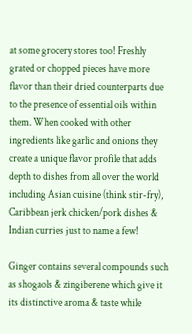at some grocery stores too! Freshly grated or chopped pieces have more flavor than their dried counterparts due to the presence of essential oils within them. When cooked with other ingredients like garlic and onions they create a unique flavor profile that adds depth to dishes from all over the world including Asian cuisine (think stir-fry), Caribbean jerk chicken/pork dishes & Indian curries just to name a few!

Ginger contains several compounds such as shogaols & zingiberene which give it its distinctive aroma & taste while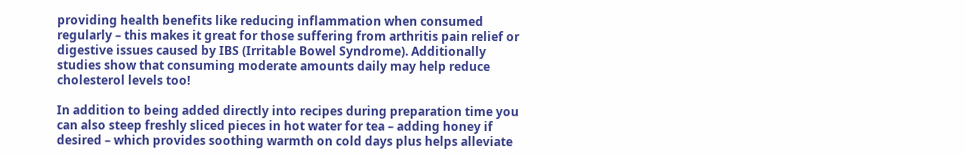providing health benefits like reducing inflammation when consumed regularly – this makes it great for those suffering from arthritis pain relief or digestive issues caused by IBS (Irritable Bowel Syndrome). Additionally studies show that consuming moderate amounts daily may help reduce cholesterol levels too!

In addition to being added directly into recipes during preparation time you can also steep freshly sliced pieces in hot water for tea – adding honey if desired – which provides soothing warmth on cold days plus helps alleviate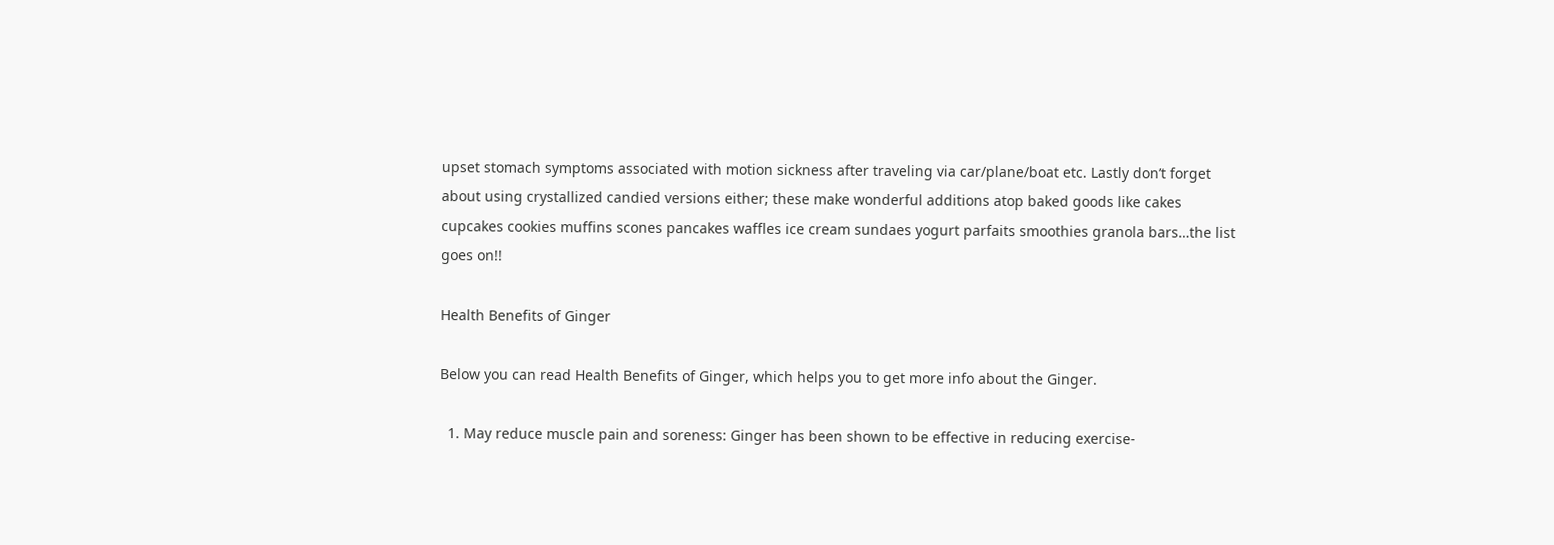upset stomach symptoms associated with motion sickness after traveling via car/plane/boat etc. Lastly don’t forget about using crystallized candied versions either; these make wonderful additions atop baked goods like cakes cupcakes cookies muffins scones pancakes waffles ice cream sundaes yogurt parfaits smoothies granola bars…the list goes on!!

Health Benefits of Ginger

Below you can read Health Benefits of Ginger, which helps you to get more info about the Ginger.

  1. May reduce muscle pain and soreness: Ginger has been shown to be effective in reducing exercise-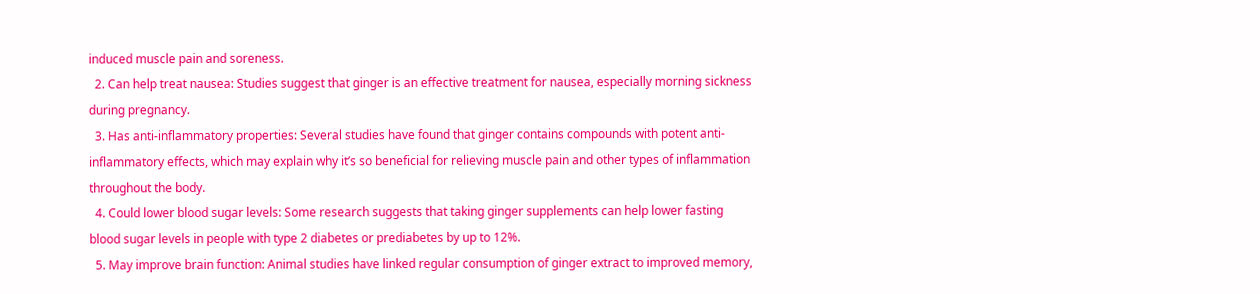induced muscle pain and soreness.
  2. Can help treat nausea: Studies suggest that ginger is an effective treatment for nausea, especially morning sickness during pregnancy.
  3. Has anti-inflammatory properties: Several studies have found that ginger contains compounds with potent anti-inflammatory effects, which may explain why it’s so beneficial for relieving muscle pain and other types of inflammation throughout the body.
  4. Could lower blood sugar levels: Some research suggests that taking ginger supplements can help lower fasting blood sugar levels in people with type 2 diabetes or prediabetes by up to 12%.
  5. May improve brain function: Animal studies have linked regular consumption of ginger extract to improved memory,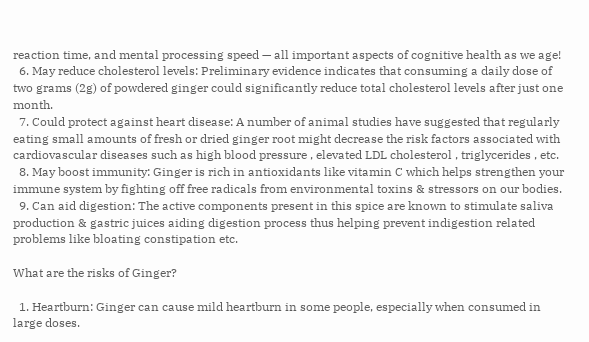reaction time, and mental processing speed — all important aspects of cognitive health as we age!
  6. May reduce cholesterol levels: Preliminary evidence indicates that consuming a daily dose of two grams (2g) of powdered ginger could significantly reduce total cholesterol levels after just one month.
  7. Could protect against heart disease: A number of animal studies have suggested that regularly eating small amounts of fresh or dried ginger root might decrease the risk factors associated with cardiovascular diseases such as high blood pressure , elevated LDL cholesterol , triglycerides , etc.
  8. May boost immunity: Ginger is rich in antioxidants like vitamin C which helps strengthen your immune system by fighting off free radicals from environmental toxins & stressors on our bodies.
  9. Can aid digestion: The active components present in this spice are known to stimulate saliva production & gastric juices aiding digestion process thus helping prevent indigestion related problems like bloating constipation etc.

What are the risks of Ginger?

  1. Heartburn: Ginger can cause mild heartburn in some people, especially when consumed in large doses.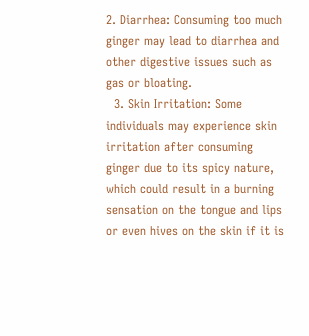2. Diarrhea: Consuming too much ginger may lead to diarrhea and other digestive issues such as gas or bloating.
  3. Skin Irritation: Some individuals may experience skin irritation after consuming ginger due to its spicy nature, which could result in a burning sensation on the tongue and lips or even hives on the skin if it is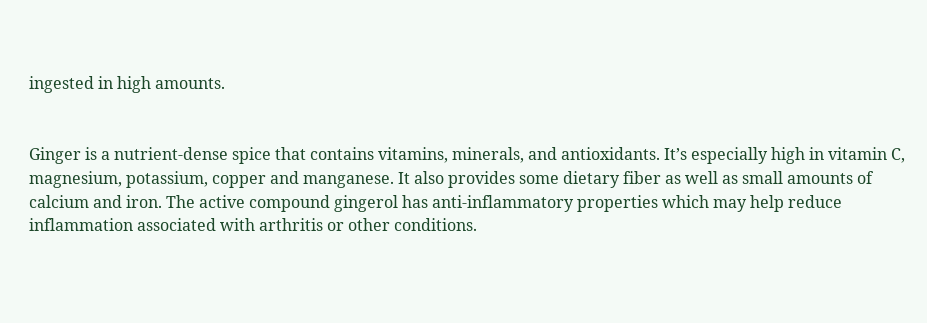ingested in high amounts.


Ginger is a nutrient-dense spice that contains vitamins, minerals, and antioxidants. It’s especially high in vitamin C, magnesium, potassium, copper and manganese. It also provides some dietary fiber as well as small amounts of calcium and iron. The active compound gingerol has anti-inflammatory properties which may help reduce inflammation associated with arthritis or other conditions.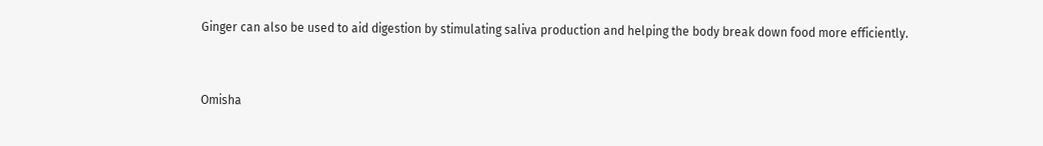Ginger can also be used to aid digestion by stimulating saliva production and helping the body break down food more efficiently.


Omisha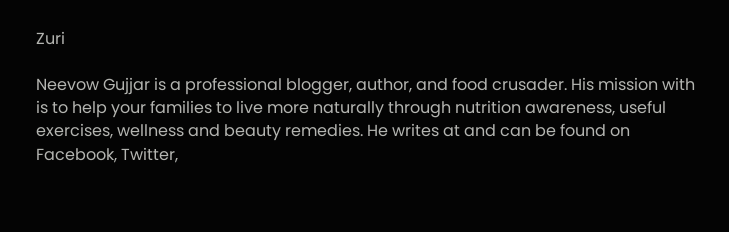Zuri

Neevow Gujjar is a professional blogger, author, and food crusader. His mission with is to help your families to live more naturally through nutrition awareness, useful exercises, wellness and beauty remedies. He writes at and can be found on Facebook, Twitter,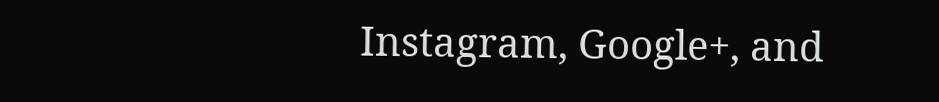Instagram, Google+, and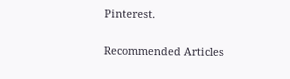Pinterest.

Recommended Articles